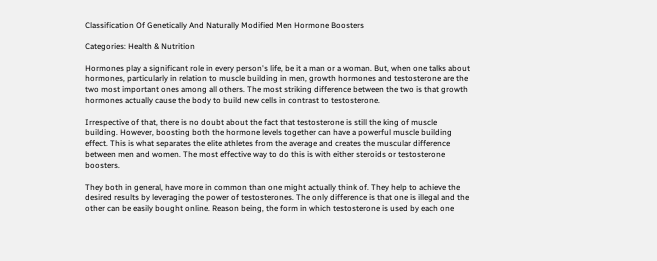Classification Of Genetically And Naturally Modified Men Hormone Boosters

Categories: Health & Nutrition

Hormones play a significant role in every person's life, be it a man or a woman. But, when one talks about hormones, particularly in relation to muscle building in men, growth hormones and testosterone are the two most important ones among all others. The most striking difference between the two is that growth hormones actually cause the body to build new cells in contrast to testosterone.

Irrespective of that, there is no doubt about the fact that testosterone is still the king of muscle building. However, boosting both the hormone levels together can have a powerful muscle building effect. This is what separates the elite athletes from the average and creates the muscular difference between men and women. The most effective way to do this is with either steroids or testosterone boosters.

They both in general, have more in common than one might actually think of. They help to achieve the desired results by leveraging the power of testosterones. The only difference is that one is illegal and the other can be easily bought online. Reason being, the form in which testosterone is used by each one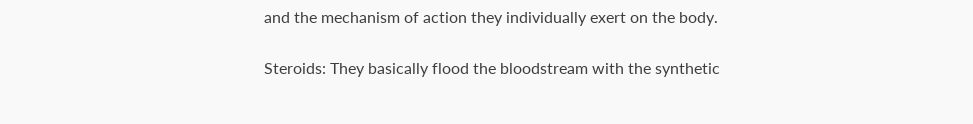and the mechanism of action they individually exert on the body.

Steroids: They basically flood the bloodstream with the synthetic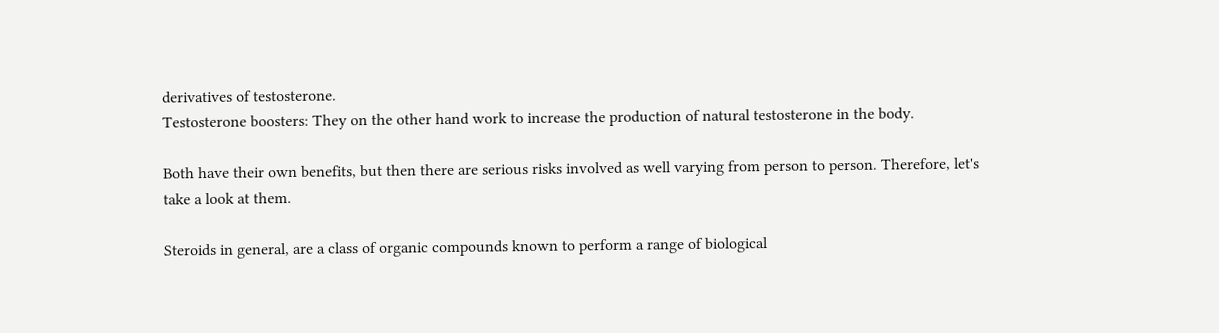derivatives of testosterone.
Testosterone boosters: They on the other hand work to increase the production of natural testosterone in the body.

Both have their own benefits, but then there are serious risks involved as well varying from person to person. Therefore, let's take a look at them.

Steroids in general, are a class of organic compounds known to perform a range of biological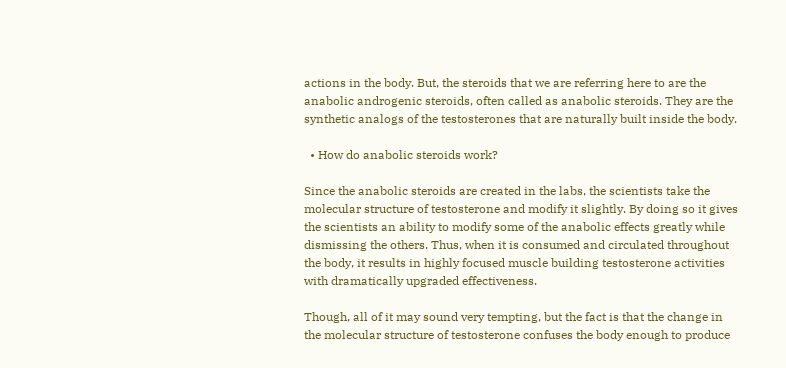actions in the body. But, the steroids that we are referring here to are the anabolic androgenic steroids, often called as anabolic steroids. They are the synthetic analogs of the testosterones that are naturally built inside the body.

  • How do anabolic steroids work?

Since the anabolic steroids are created in the labs, the scientists take the molecular structure of testosterone and modify it slightly. By doing so it gives the scientists an ability to modify some of the anabolic effects greatly while dismissing the others. Thus, when it is consumed and circulated throughout the body, it results in highly focused muscle building testosterone activities with dramatically upgraded effectiveness.

Though, all of it may sound very tempting, but the fact is that the change in the molecular structure of testosterone confuses the body enough to produce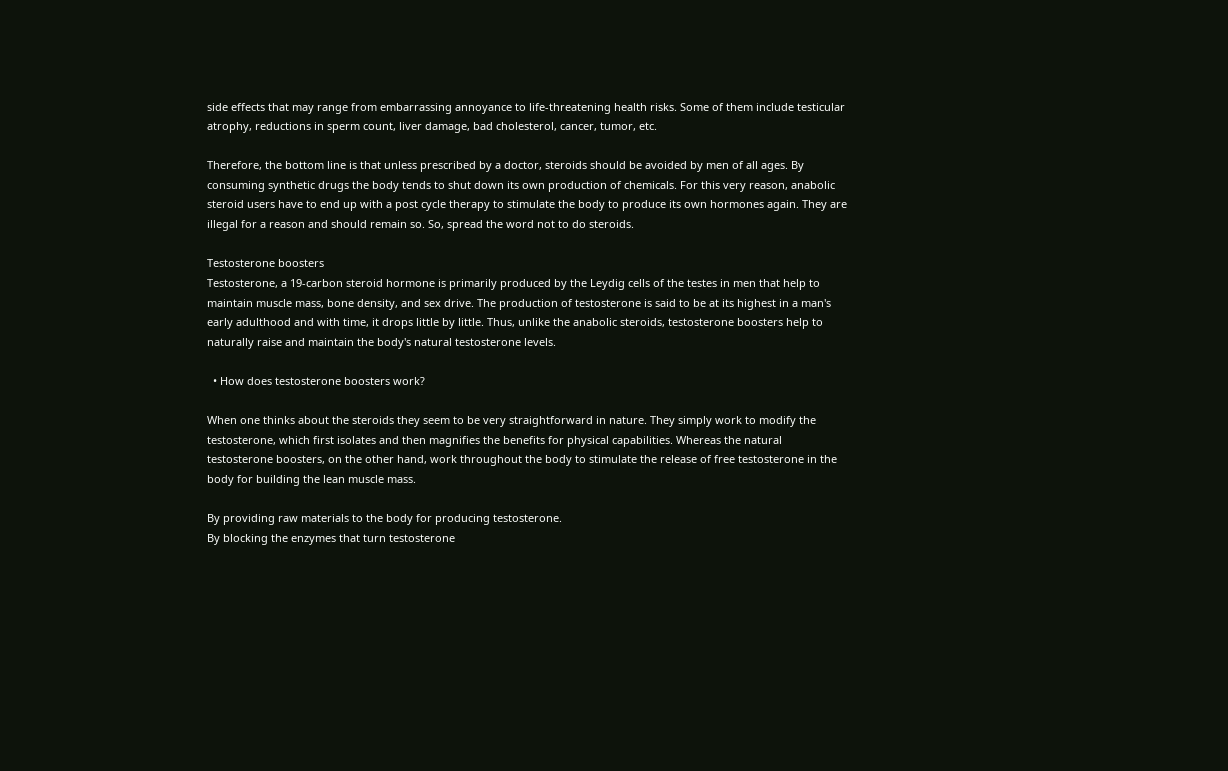side effects that may range from embarrassing annoyance to life-threatening health risks. Some of them include testicular atrophy, reductions in sperm count, liver damage, bad cholesterol, cancer, tumor, etc.

Therefore, the bottom line is that unless prescribed by a doctor, steroids should be avoided by men of all ages. By consuming synthetic drugs the body tends to shut down its own production of chemicals. For this very reason, anabolic steroid users have to end up with a post cycle therapy to stimulate the body to produce its own hormones again. They are illegal for a reason and should remain so. So, spread the word not to do steroids.

Testosterone boosters
Testosterone, a 19-carbon steroid hormone is primarily produced by the Leydig cells of the testes in men that help to maintain muscle mass, bone density, and sex drive. The production of testosterone is said to be at its highest in a man's early adulthood and with time, it drops little by little. Thus, unlike the anabolic steroids, testosterone boosters help to naturally raise and maintain the body's natural testosterone levels.

  • How does testosterone boosters work?

When one thinks about the steroids they seem to be very straightforward in nature. They simply work to modify the testosterone, which first isolates and then magnifies the benefits for physical capabilities. Whereas the natural testosterone boosters, on the other hand, work throughout the body to stimulate the release of free testosterone in the body for building the lean muscle mass.

By providing raw materials to the body for producing testosterone.
By blocking the enzymes that turn testosterone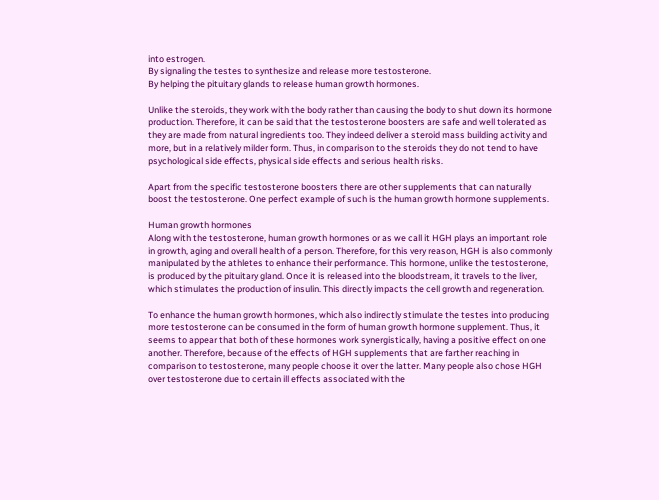into estrogen.
By signaling the testes to synthesize and release more testosterone.
By helping the pituitary glands to release human growth hormones.

Unlike the steroids, they work with the body rather than causing the body to shut down its hormone production. Therefore, it can be said that the testosterone boosters are safe and well tolerated as they are made from natural ingredients too. They indeed deliver a steroid mass building activity and more, but in a relatively milder form. Thus, in comparison to the steroids they do not tend to have psychological side effects, physical side effects and serious health risks.

Apart from the specific testosterone boosters there are other supplements that can naturally boost the testosterone. One perfect example of such is the human growth hormone supplements.

Human growth hormones
Along with the testosterone, human growth hormones or as we call it HGH plays an important role in growth, aging and overall health of a person. Therefore, for this very reason, HGH is also commonly manipulated by the athletes to enhance their performance. This hormone, unlike the testosterone, is produced by the pituitary gland. Once it is released into the bloodstream, it travels to the liver, which stimulates the production of insulin. This directly impacts the cell growth and regeneration.

To enhance the human growth hormones, which also indirectly stimulate the testes into producing more testosterone can be consumed in the form of human growth hormone supplement. Thus, it seems to appear that both of these hormones work synergistically, having a positive effect on one another. Therefore, because of the effects of HGH supplements that are farther reaching in comparison to testosterone, many people choose it over the latter. Many people also chose HGH over testosterone due to certain ill effects associated with the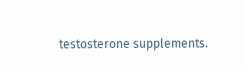testosterone supplements.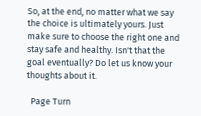So, at the end, no matter what we say the choice is ultimately yours. Just make sure to choose the right one and stay safe and healthy. Isn't that the goal eventually? Do let us know your thoughts about it.

  Page Turn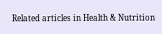Related articles in Health & Nutrition